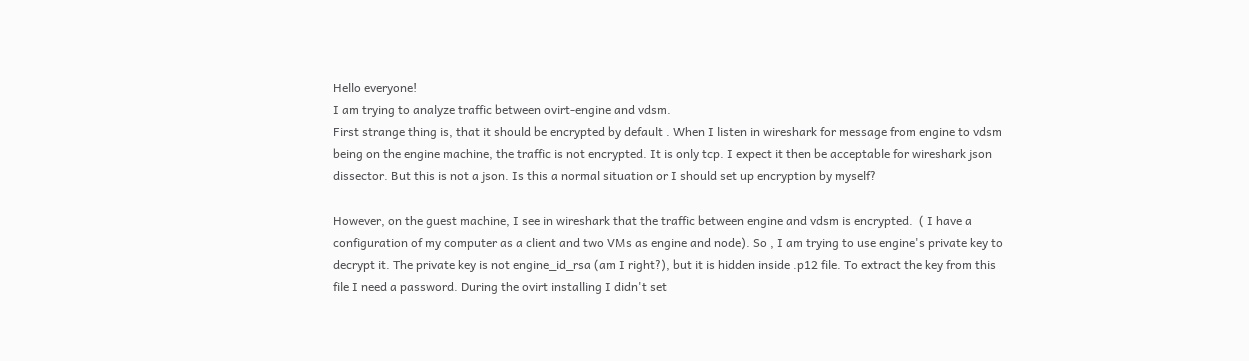Hello everyone!
I am trying to analyze traffic between ovirt-engine and vdsm.
First strange thing is, that it should be encrypted by default . When I listen in wireshark for message from engine to vdsm being on the engine machine, the traffic is not encrypted. It is only tcp. I expect it then be acceptable for wireshark json dissector. But this is not a json. Is this a normal situation or I should set up encryption by myself?

However, on the guest machine, I see in wireshark that the traffic between engine and vdsm is encrypted.  ( I have a configuration of my computer as a client and two VMs as engine and node). So , I am trying to use engine's private key to decrypt it. The private key is not engine_id_rsa (am I right?), but it is hidden inside .p12 file. To extract the key from this file I need a password. During the ovirt installing I didn't set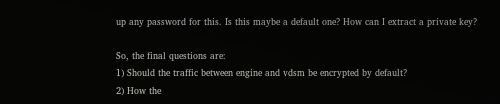up any password for this. Is this maybe a default one? How can I extract a private key?

So, the final questions are:
1) Should the traffic between engine and vdsm be encrypted by default?
2) How the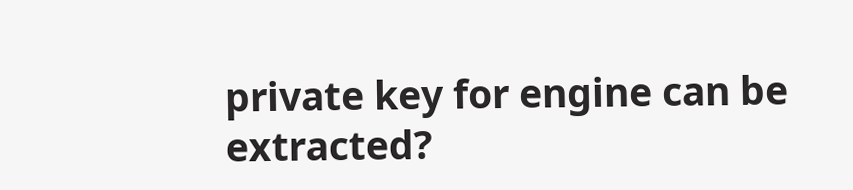private key for engine can be extracted?